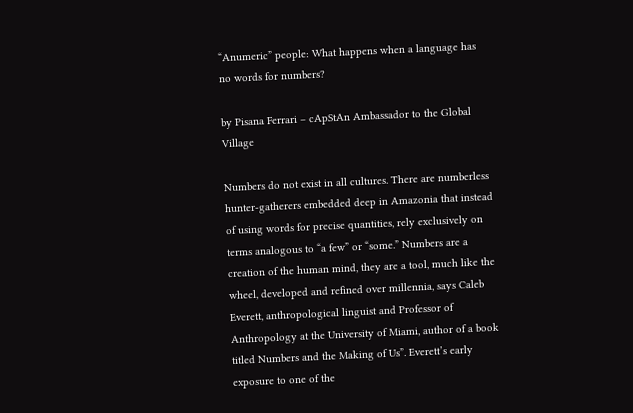“Anumeric” people: What happens when a language has no words for numbers?

by Pisana Ferrari – cApStAn Ambassador to the Global Village

Numbers do not exist in all cultures. There are numberless hunter-gatherers embedded deep in Amazonia that instead of using words for precise quantities, rely exclusively on terms analogous to “a few” or “some.” Numbers are a creation of the human mind, they are a tool, much like the wheel, developed and refined over millennia, says Caleb Everett, anthropological linguist and Professor of Anthropology at the University of Miami, author of a book titled Numbers and the Making of Us”. Everett’s early exposure to one of the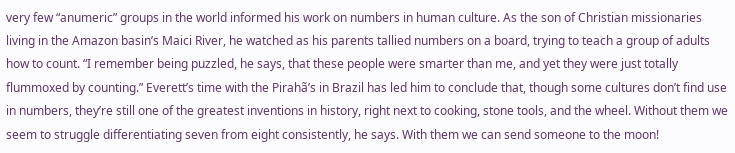very few “anumeric” groups in the world informed his work on numbers in human culture. As the son of Christian missionaries living in the Amazon basin’s Maici River, he watched as his parents tallied numbers on a board, trying to teach a group of adults how to count. “I remember being puzzled, he says, that these people were smarter than me, and yet they were just totally flummoxed by counting.” Everett’s time with the Pirahã’s in Brazil has led him to conclude that, though some cultures don’t find use in numbers, they’re still one of the greatest inventions in history, right next to cooking, stone tools, and the wheel. Without them we seem to struggle differentiating seven from eight consistently, he says. With them we can send someone to the moon!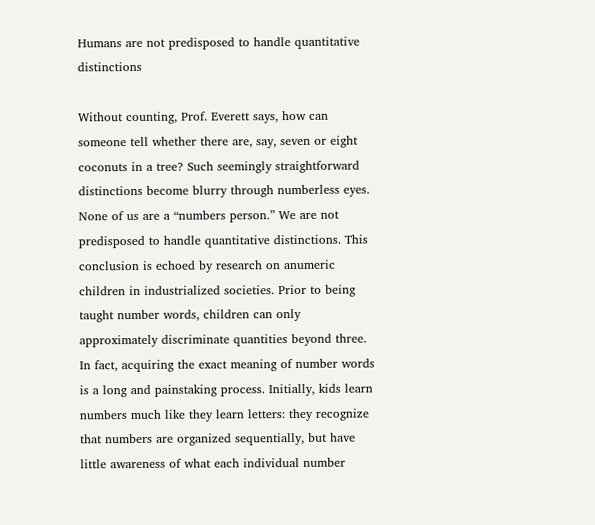Humans are not predisposed to handle quantitative distinctions

Without counting, Prof. Everett says, how can someone tell whether there are, say, seven or eight coconuts in a tree? Such seemingly straightforward distinctions become blurry through numberless eyes. None of us are a “numbers person.” We are not predisposed to handle quantitative distinctions. This conclusion is echoed by research on anumeric children in industrialized societies. Prior to being taught number words, children can only approximately discriminate quantities beyond three. In fact, acquiring the exact meaning of number words is a long and painstaking process. Initially, kids learn numbers much like they learn letters: they recognize that numbers are organized sequentially, but have little awareness of what each individual number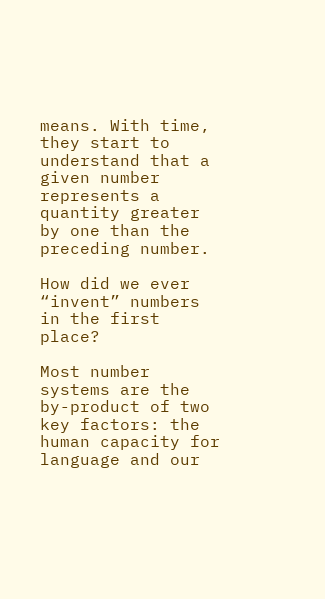means. With time, they start to understand that a given number represents a quantity greater by one than the preceding number.

How did we ever “invent” numbers in the first place?

Most number systems are the by-product of two key factors: the human capacity for language and our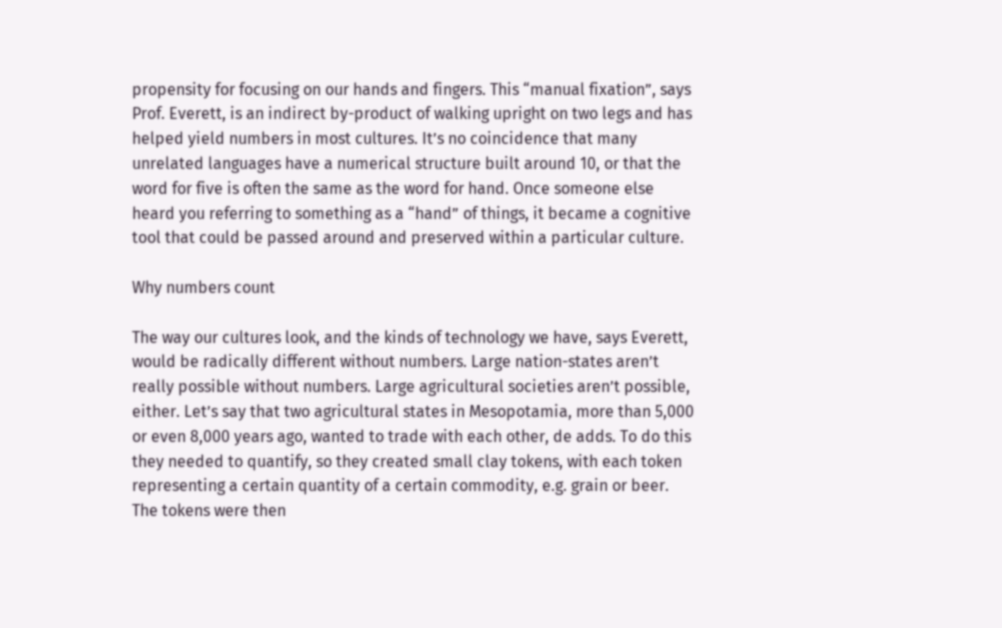propensity for focusing on our hands and fingers. This “manual fixation”, says Prof. Everett, is an indirect by-product of walking upright on two legs and has helped yield numbers in most cultures. It’s no coincidence that many unrelated languages have a numerical structure built around 10, or that the word for five is often the same as the word for hand. Once someone else heard you referring to something as a “hand” of things, it became a cognitive tool that could be passed around and preserved within a particular culture.

Why numbers count

The way our cultures look, and the kinds of technology we have, says Everett, would be radically different without numbers. Large nation-states aren’t really possible without numbers. Large agricultural societies aren’t possible, either. Let’s say that two agricultural states in Mesopotamia, more than 5,000 or even 8,000 years ago, wanted to trade with each other, de adds. To do this they needed to quantify, so they created small clay tokens, with each token representing a certain quantity of a certain commodity, e.g. grain or beer. The tokens were then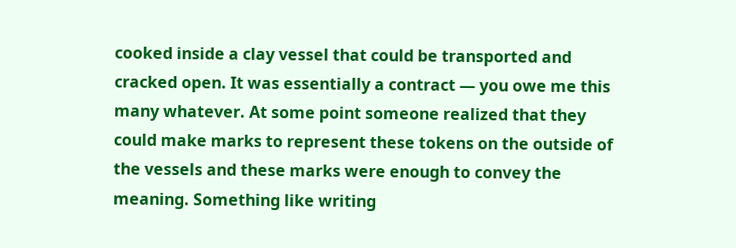cooked inside a clay vessel that could be transported and cracked open. It was essentially a contract — you owe me this many whatever. At some point someone realized that they could make marks to represent these tokens on the outside of the vessels and these marks were enough to convey the meaning. Something like writing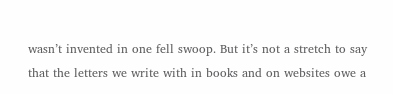wasn’t invented in one fell swoop. But it’s not a stretch to say that the letters we write with in books and on websites owe a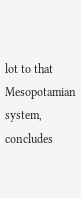lot to that Mesopotamian system, concludes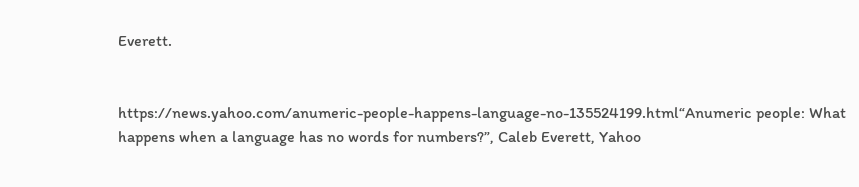Everett.


https://news.yahoo.com/anumeric-people-happens-language-no-135524199.html“Anumeric people: What happens when a language has no words for numbers?”, Caleb Everett, Yahoo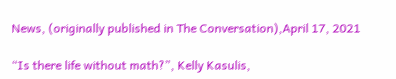News, (originally published in The Conversation),April 17, 2021

“Is there life without math?”, Kelly Kasulis,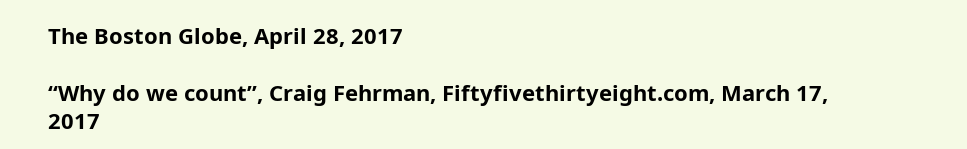The Boston Globe, April 28, 2017

“Why do we count”, Craig Fehrman, Fiftyfivethirtyeight.com, March 17, 2017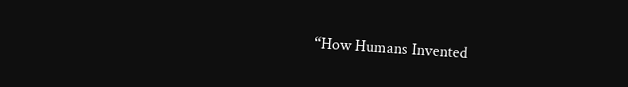“How Humans Invented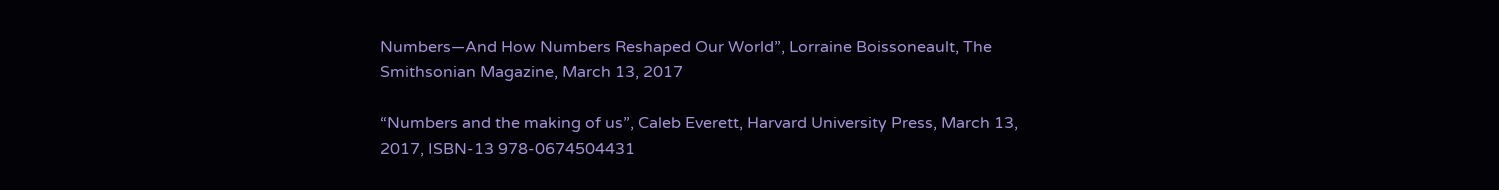Numbers—And How Numbers Reshaped Our World”, Lorraine Boissoneault, The Smithsonian Magazine, March 13, 2017

“Numbers and the making of us”, Caleb Everett, Harvard University Press, March 13, 2017, ISBN-13 978-0674504431